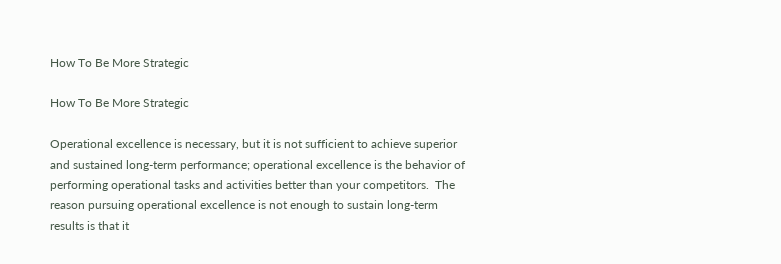How To Be More Strategic

How To Be More Strategic

Operational excellence is necessary, but it is not sufficient to achieve superior and sustained long-term performance; operational excellence is the behavior of performing operational tasks and activities better than your competitors.  The reason pursuing operational excellence is not enough to sustain long-term results is that it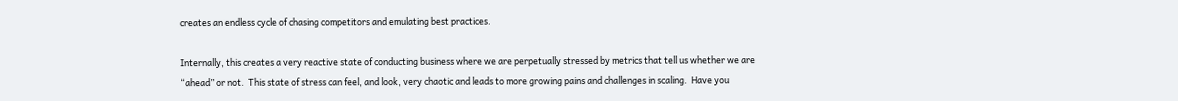creates an endless cycle of chasing competitors and emulating best practices.

Internally, this creates a very reactive state of conducting business where we are perpetually stressed by metrics that tell us whether we are “ahead” or not.  This state of stress can feel, and look, very chaotic and leads to more growing pains and challenges in scaling.  Have you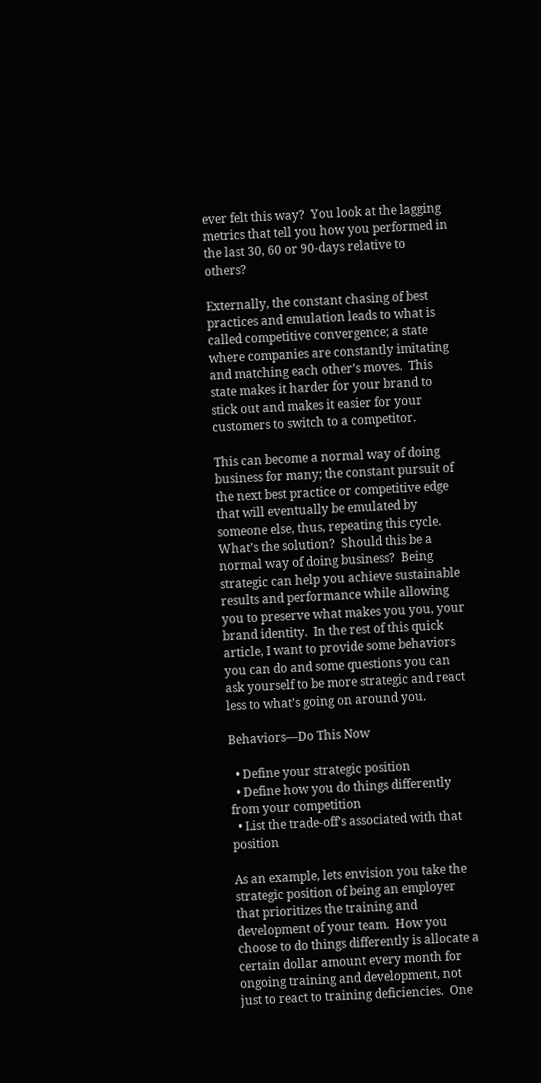ever felt this way?  You look at the lagging metrics that tell you how you performed in the last 30, 60 or 90-days relative to others?

Externally, the constant chasing of best practices and emulation leads to what is called competitive convergence; a state where companies are constantly imitating and matching each other’s moves.  This state makes it harder for your brand to stick out and makes it easier for your customers to switch to a competitor.

This can become a normal way of doing business for many; the constant pursuit of the next best practice or competitive edge that will eventually be emulated by someone else, thus, repeating this cycle.  What’s the solution?  Should this be a normal way of doing business?  Being strategic can help you achieve sustainable results and performance while allowing you to preserve what makes you you, your brand identity.  In the rest of this quick article, I want to provide some behaviors you can do and some questions you can ask yourself to be more strategic and react less to what’s going on around you.

Behaviors—Do This Now

  • Define your strategic position
  • Define how you do things differently from your competition
  • List the trade-off’s associated with that position

As an example, lets envision you take the strategic position of being an employer that prioritizes the training and development of your team.  How you choose to do things differently is allocate a certain dollar amount every month for ongoing training and development, not just to react to training deficiencies.  One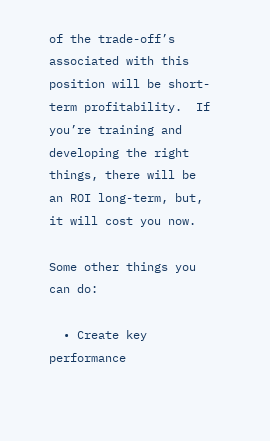of the trade-off’s associated with this position will be short-term profitability.  If you’re training and developing the right things, there will be an ROI long-term, but, it will cost you now.

Some other things you can do:

  • Create key performance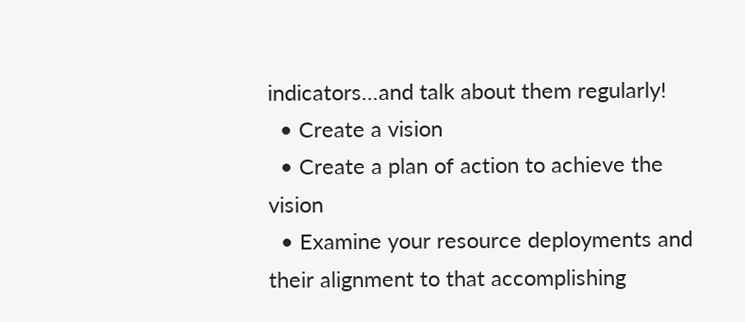indicators…and talk about them regularly!
  • Create a vision
  • Create a plan of action to achieve the vision
  • Examine your resource deployments and their alignment to that accomplishing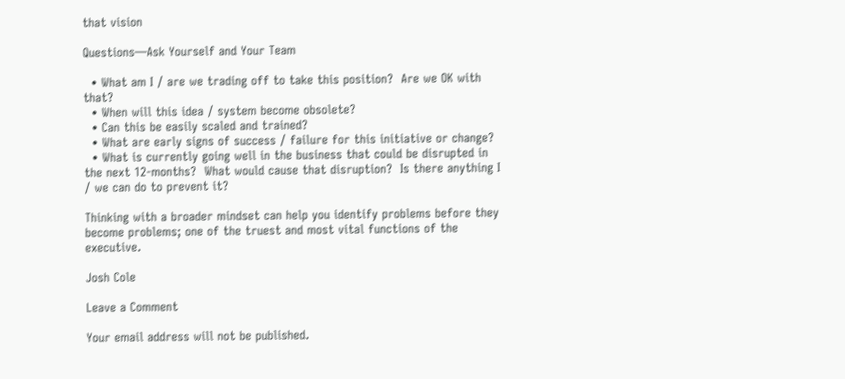that vision

Questions—Ask Yourself and Your Team

  • What am I / are we trading off to take this position?  Are we OK with that?
  • When will this idea / system become obsolete?
  • Can this be easily scaled and trained?
  • What are early signs of success / failure for this initiative or change?
  • What is currently going well in the business that could be disrupted in the next 12-months?  What would cause that disruption?  Is there anything I / we can do to prevent it?

Thinking with a broader mindset can help you identify problems before they become problems; one of the truest and most vital functions of the executive.

Josh Cole

Leave a Comment

Your email address will not be published.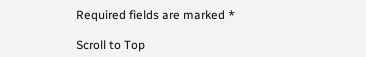Required fields are marked *

Scroll to Top